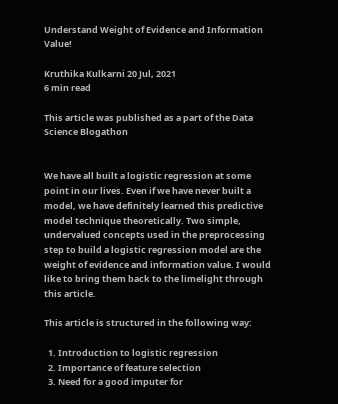Understand Weight of Evidence and Information Value!

Kruthika Kulkarni 20 Jul, 2021
6 min read

This article was published as a part of the Data Science Blogathon


We have all built a logistic regression at some point in our lives. Even if we have never built a model, we have definitely learned this predictive model technique theoretically. Two simple, undervalued concepts used in the preprocessing step to build a logistic regression model are the weight of evidence and information value. I would like to bring them back to the limelight through this article.

This article is structured in the following way:

  1. Introduction to logistic regression
  2. Importance of feature selection
  3. Need for a good imputer for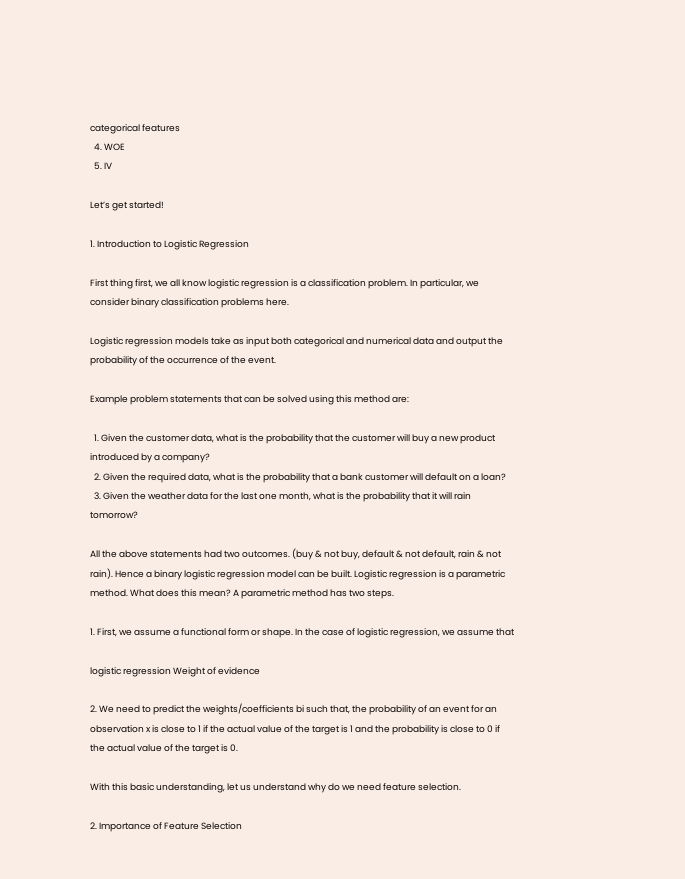categorical features
  4. WOE
  5. IV

Let’s get started!

1. Introduction to Logistic Regression

First thing first, we all know logistic regression is a classification problem. In particular, we consider binary classification problems here.

Logistic regression models take as input both categorical and numerical data and output the probability of the occurrence of the event.

Example problem statements that can be solved using this method are:

  1. Given the customer data, what is the probability that the customer will buy a new product introduced by a company?
  2. Given the required data, what is the probability that a bank customer will default on a loan?
  3. Given the weather data for the last one month, what is the probability that it will rain tomorrow?

All the above statements had two outcomes. (buy & not buy, default & not default, rain & not rain). Hence a binary logistic regression model can be built. Logistic regression is a parametric method. What does this mean? A parametric method has two steps.

1. First, we assume a functional form or shape. In the case of logistic regression, we assume that

logistic regression Weight of evidence

2. We need to predict the weights/coefficients bi such that, the probability of an event for an observation x is close to 1 if the actual value of the target is 1 and the probability is close to 0 if the actual value of the target is 0.

With this basic understanding, let us understand why do we need feature selection.

2. Importance of Feature Selection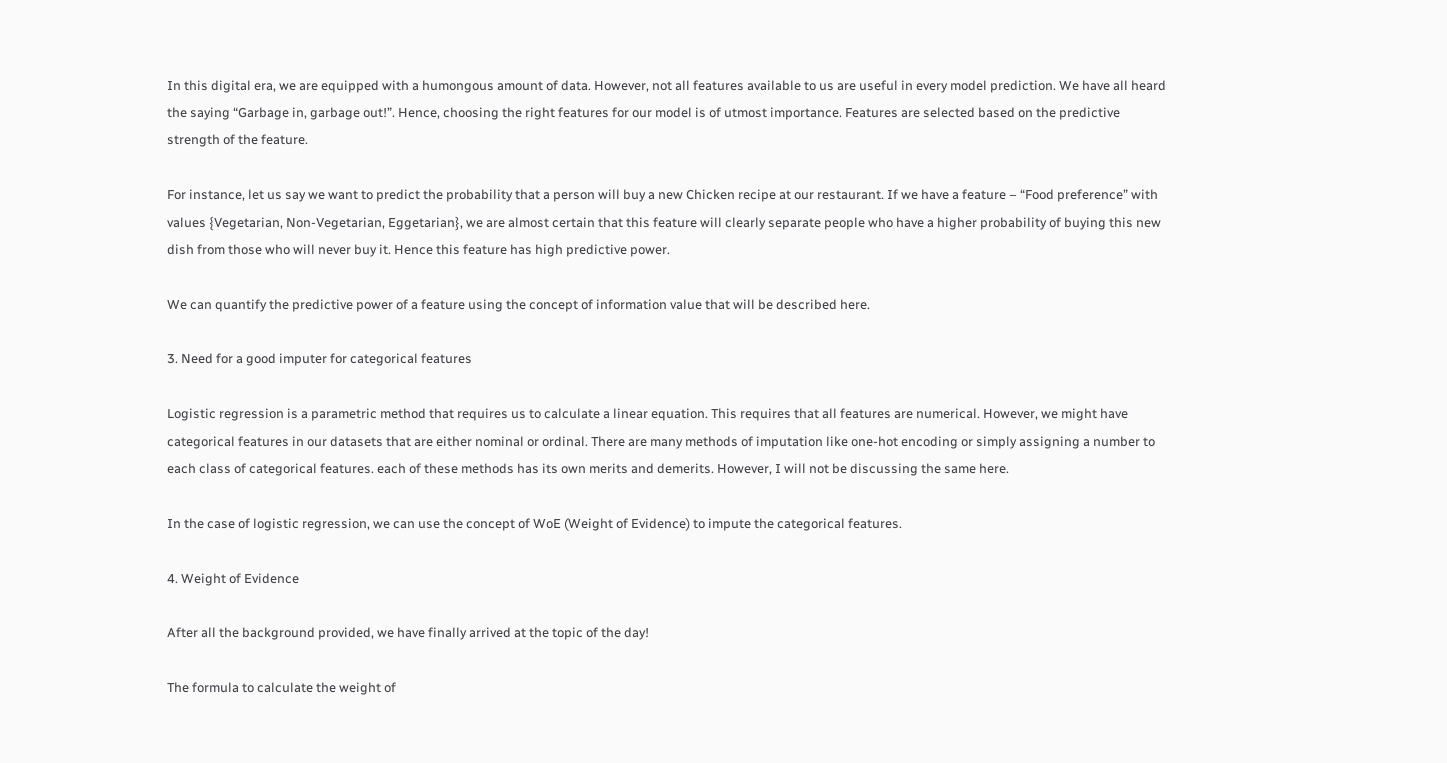In this digital era, we are equipped with a humongous amount of data. However, not all features available to us are useful in every model prediction. We have all heard the saying “Garbage in, garbage out!”. Hence, choosing the right features for our model is of utmost importance. Features are selected based on the predictive strength of the feature.

For instance, let us say we want to predict the probability that a person will buy a new Chicken recipe at our restaurant. If we have a feature – “Food preference” with values {Vegetarian, Non-Vegetarian, Eggetarian}, we are almost certain that this feature will clearly separate people who have a higher probability of buying this new dish from those who will never buy it. Hence this feature has high predictive power.

We can quantify the predictive power of a feature using the concept of information value that will be described here.

3. Need for a good imputer for categorical features

Logistic regression is a parametric method that requires us to calculate a linear equation. This requires that all features are numerical. However, we might have categorical features in our datasets that are either nominal or ordinal. There are many methods of imputation like one-hot encoding or simply assigning a number to each class of categorical features. each of these methods has its own merits and demerits. However, I will not be discussing the same here.

In the case of logistic regression, we can use the concept of WoE (Weight of Evidence) to impute the categorical features.

4. Weight of Evidence

After all the background provided, we have finally arrived at the topic of the day!

The formula to calculate the weight of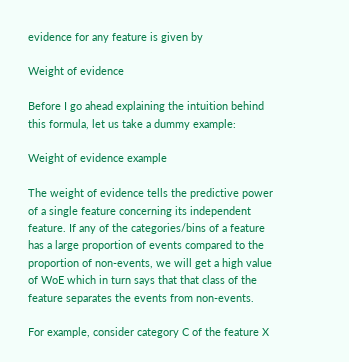evidence for any feature is given by

Weight of evidence

Before I go ahead explaining the intuition behind this formula, let us take a dummy example:

Weight of evidence example

The weight of evidence tells the predictive power of a single feature concerning its independent feature. If any of the categories/bins of a feature has a large proportion of events compared to the proportion of non-events, we will get a high value of WoE which in turn says that that class of the feature separates the events from non-events.

For example, consider category C of the feature X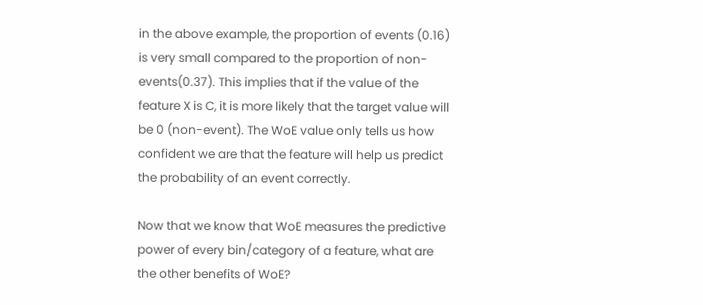in the above example, the proportion of events (0.16) is very small compared to the proportion of non-events(0.37). This implies that if the value of the feature X is C, it is more likely that the target value will be 0 (non-event). The WoE value only tells us how confident we are that the feature will help us predict the probability of an event correctly.

Now that we know that WoE measures the predictive power of every bin/category of a feature, what are the other benefits of WoE?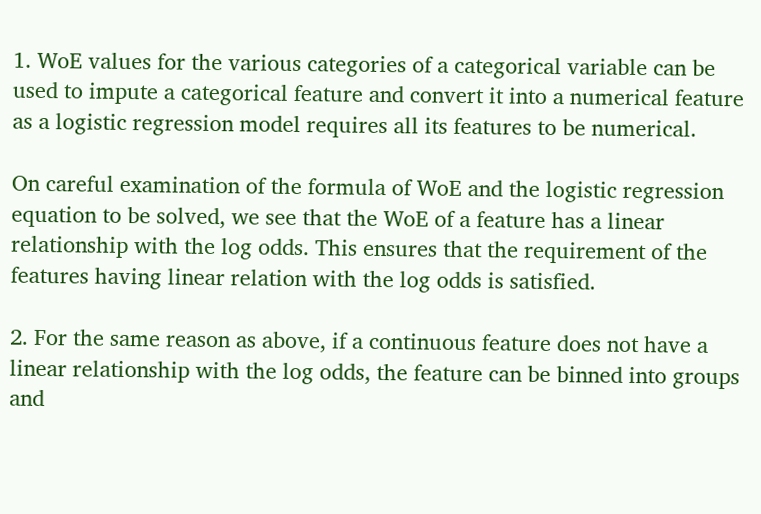1. WoE values for the various categories of a categorical variable can be used to impute a categorical feature and convert it into a numerical feature as a logistic regression model requires all its features to be numerical.

On careful examination of the formula of WoE and the logistic regression equation to be solved, we see that the WoE of a feature has a linear relationship with the log odds. This ensures that the requirement of the features having linear relation with the log odds is satisfied.

2. For the same reason as above, if a continuous feature does not have a linear relationship with the log odds, the feature can be binned into groups and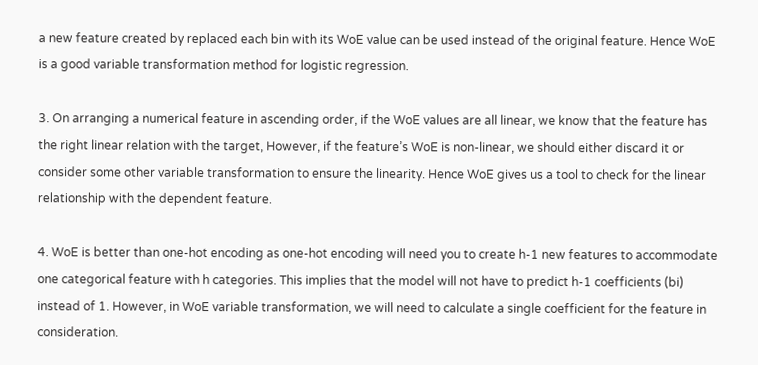a new feature created by replaced each bin with its WoE value can be used instead of the original feature. Hence WoE is a good variable transformation method for logistic regression.

3. On arranging a numerical feature in ascending order, if the WoE values are all linear, we know that the feature has the right linear relation with the target, However, if the feature’s WoE is non-linear, we should either discard it or consider some other variable transformation to ensure the linearity. Hence WoE gives us a tool to check for the linear relationship with the dependent feature.

4. WoE is better than one-hot encoding as one-hot encoding will need you to create h-1 new features to accommodate one categorical feature with h categories. This implies that the model will not have to predict h-1 coefficients (bi) instead of 1. However, in WoE variable transformation, we will need to calculate a single coefficient for the feature in consideration.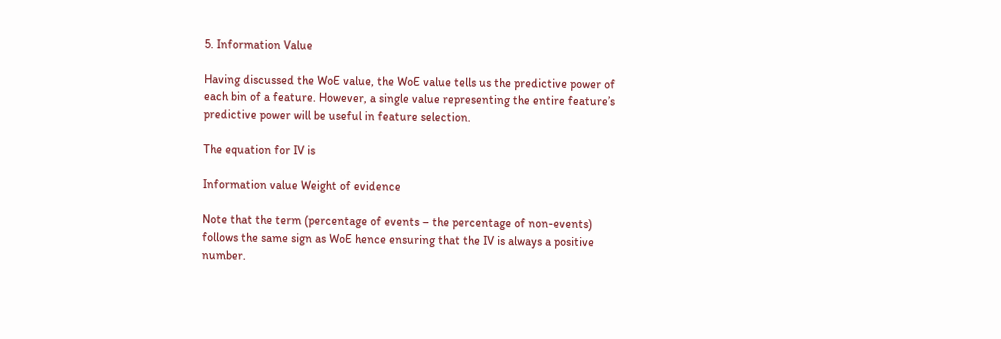5. Information Value

Having discussed the WoE value, the WoE value tells us the predictive power of each bin of a feature. However, a single value representing the entire feature’s predictive power will be useful in feature selection.

The equation for IV is

Information value Weight of evidence

Note that the term (percentage of events – the percentage of non-events) follows the same sign as WoE hence ensuring that the IV is always a positive number.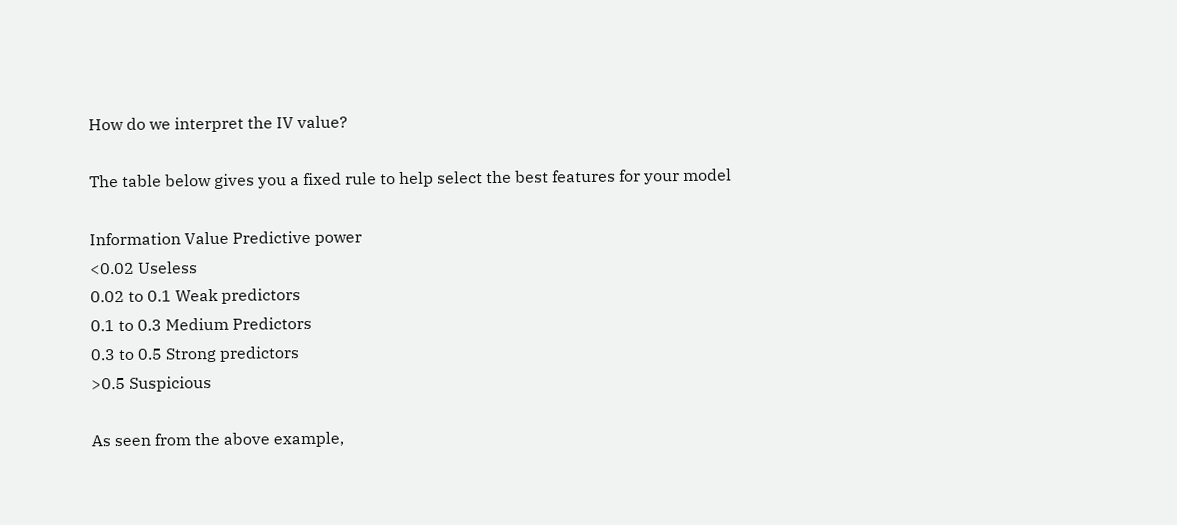How do we interpret the IV value?

The table below gives you a fixed rule to help select the best features for your model

Information Value Predictive power
<0.02 Useless
0.02 to 0.1 Weak predictors
0.1 to 0.3 Medium Predictors
0.3 to 0.5 Strong predictors
>0.5 Suspicious

As seen from the above example,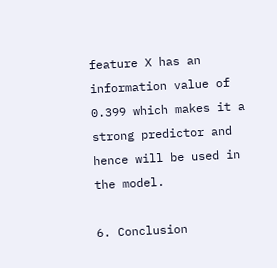feature X has an information value of 0.399 which makes it a strong predictor and hence will be used in the model.

6. Conclusion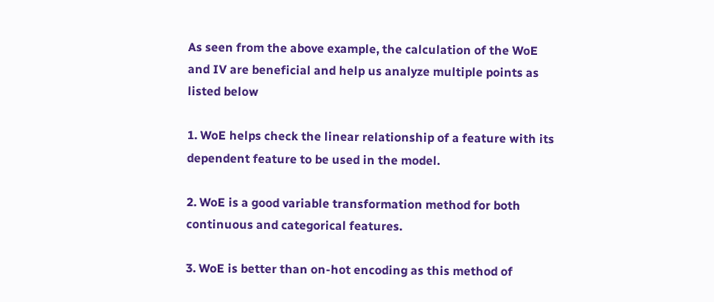As seen from the above example, the calculation of the WoE and IV are beneficial and help us analyze multiple points as listed below

1. WoE helps check the linear relationship of a feature with its dependent feature to be used in the model.

2. WoE is a good variable transformation method for both continuous and categorical features.

3. WoE is better than on-hot encoding as this method of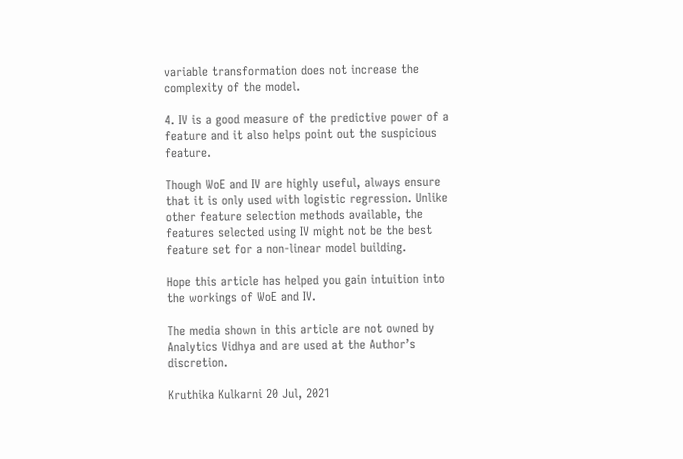variable transformation does not increase the complexity of the model.

4. IV is a good measure of the predictive power of a feature and it also helps point out the suspicious feature.

Though WoE and IV are highly useful, always ensure that it is only used with logistic regression. Unlike other feature selection methods available, the features selected using IV might not be the best feature set for a non-linear model building.

Hope this article has helped you gain intuition into the workings of WoE and IV.

The media shown in this article are not owned by Analytics Vidhya and are used at the Author’s discretion.

Kruthika Kulkarni 20 Jul, 2021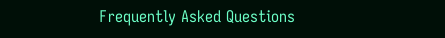Frequently Asked Questions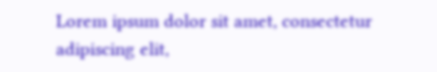Lorem ipsum dolor sit amet, consectetur adipiscing elit,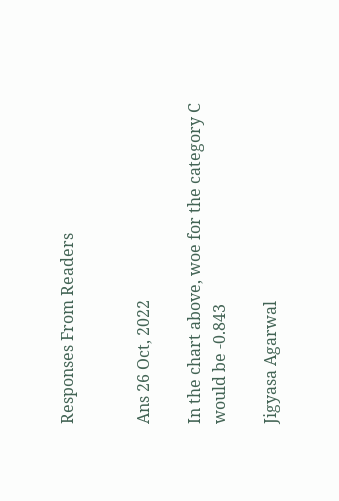Responses From Readers


Ans 26 Oct, 2022

In the chart above, woe for the category C would be -0.843

Jigyasa Agarwal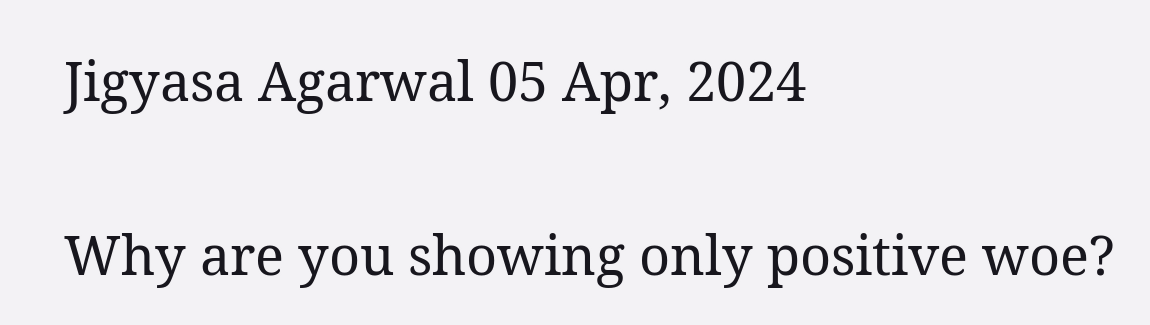Jigyasa Agarwal 05 Apr, 2024

Why are you showing only positive woe?